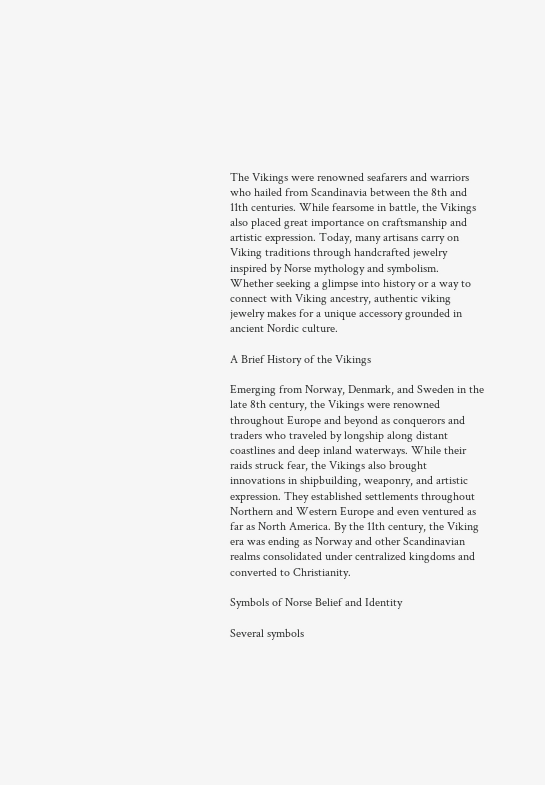The Vikings were renowned seafarers and warriors who hailed from Scandinavia between the 8th and 11th centuries. While fearsome in battle, the Vikings also placed great importance on craftsmanship and artistic expression. Today, many artisans carry on Viking traditions through handcrafted jewelry inspired by Norse mythology and symbolism. Whether seeking a glimpse into history or a way to connect with Viking ancestry, authentic viking jewelry makes for a unique accessory grounded in ancient Nordic culture.

A Brief History of the Vikings

Emerging from Norway, Denmark, and Sweden in the late 8th century, the Vikings were renowned throughout Europe and beyond as conquerors and traders who traveled by longship along distant coastlines and deep inland waterways. While their raids struck fear, the Vikings also brought innovations in shipbuilding, weaponry, and artistic expression. They established settlements throughout Northern and Western Europe and even ventured as far as North America. By the 11th century, the Viking era was ending as Norway and other Scandinavian realms consolidated under centralized kingdoms and converted to Christianity.

Symbols of Norse Belief and Identity

Several symbols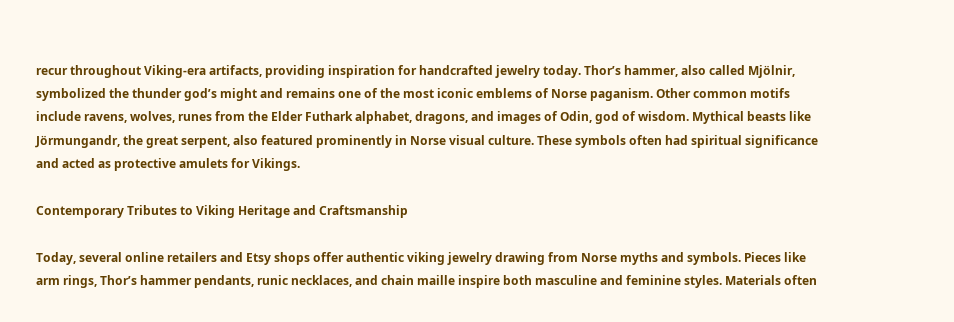recur throughout Viking-era artifacts, providing inspiration for handcrafted jewelry today. Thor’s hammer, also called Mjölnir, symbolized the thunder god’s might and remains one of the most iconic emblems of Norse paganism. Other common motifs include ravens, wolves, runes from the Elder Futhark alphabet, dragons, and images of Odin, god of wisdom. Mythical beasts like Jörmungandr, the great serpent, also featured prominently in Norse visual culture. These symbols often had spiritual significance and acted as protective amulets for Vikings.

Contemporary Tributes to Viking Heritage and Craftsmanship

Today, several online retailers and Etsy shops offer authentic viking jewelry drawing from Norse myths and symbols. Pieces like arm rings, Thor’s hammer pendants, runic necklaces, and chain maille inspire both masculine and feminine styles. Materials often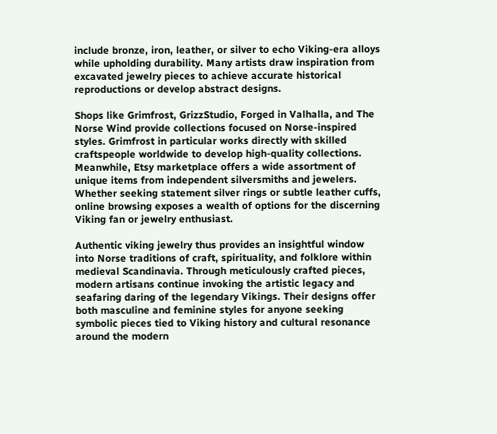include bronze, iron, leather, or silver to echo Viking-era alloys while upholding durability. Many artists draw inspiration from excavated jewelry pieces to achieve accurate historical reproductions or develop abstract designs.

Shops like Grimfrost, GrizzStudio, Forged in Valhalla, and The Norse Wind provide collections focused on Norse-inspired styles. Grimfrost in particular works directly with skilled craftspeople worldwide to develop high-quality collections. Meanwhile, Etsy marketplace offers a wide assortment of unique items from independent silversmiths and jewelers. Whether seeking statement silver rings or subtle leather cuffs, online browsing exposes a wealth of options for the discerning Viking fan or jewelry enthusiast.

Authentic viking jewelry thus provides an insightful window into Norse traditions of craft, spirituality, and folklore within medieval Scandinavia. Through meticulously crafted pieces, modern artisans continue invoking the artistic legacy and seafaring daring of the legendary Vikings. Their designs offer both masculine and feminine styles for anyone seeking symbolic pieces tied to Viking history and cultural resonance around the modern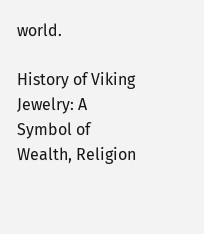world.

History of Viking Jewelry: A Symbol of Wealth, Religion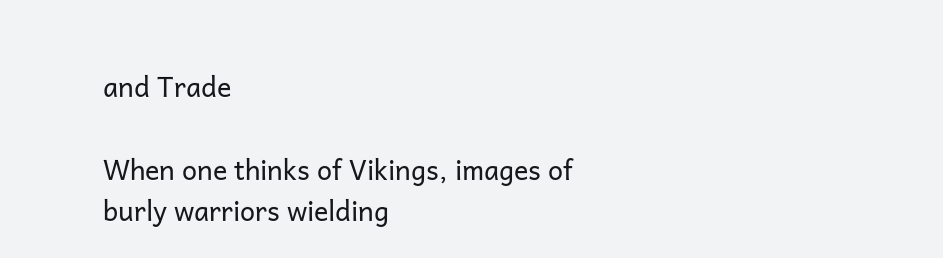and Trade

When one thinks of Vikings, images of burly warriors wielding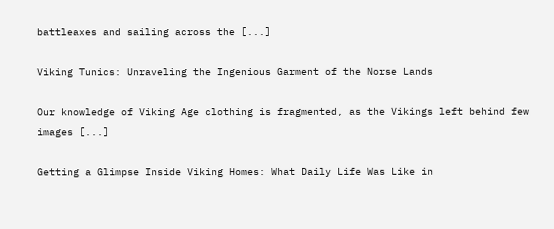battleaxes and sailing across the [...]

Viking Tunics: Unraveling the Ingenious Garment of the Norse Lands

Our knowledge of Viking Age clothing is fragmented, as the Vikings left behind few images [...]

Getting a Glimpse Inside Viking Homes: What Daily Life Was Like in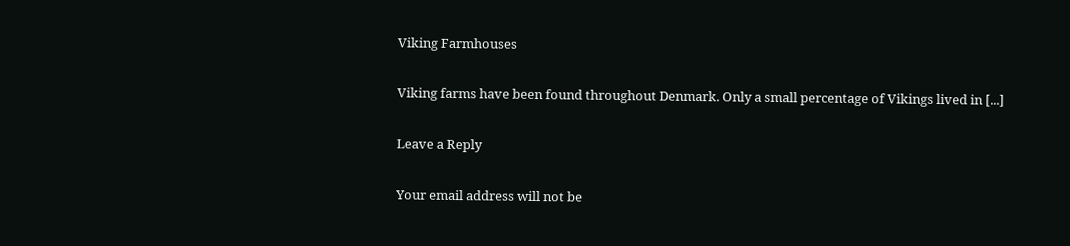Viking Farmhouses

Viking farms have been found throughout Denmark. Only a small percentage of Vikings lived in [...]

Leave a Reply

Your email address will not be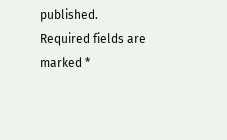published. Required fields are marked *